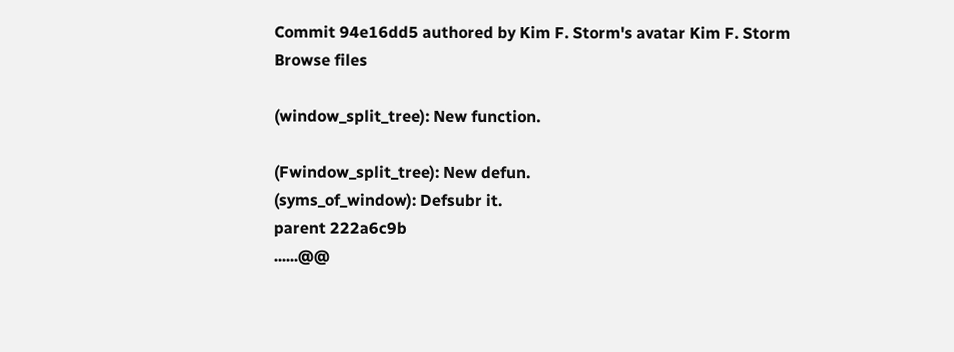Commit 94e16dd5 authored by Kim F. Storm's avatar Kim F. Storm
Browse files

(window_split_tree): New function.

(Fwindow_split_tree): New defun.
(syms_of_window): Defsubr it.
parent 222a6c9b
......@@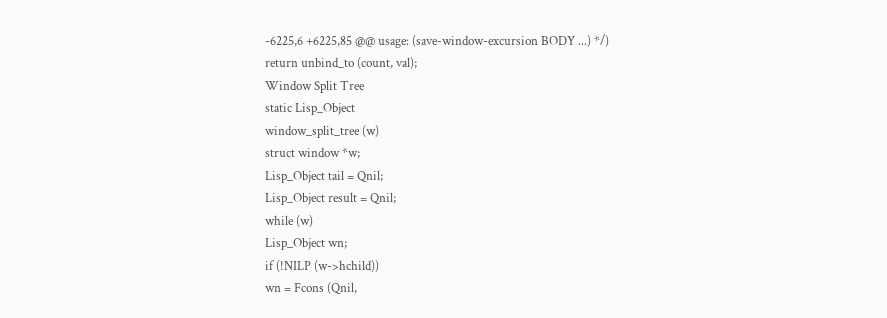-6225,6 +6225,85 @@ usage: (save-window-excursion BODY ...) */)
return unbind_to (count, val);
Window Split Tree
static Lisp_Object
window_split_tree (w)
struct window *w;
Lisp_Object tail = Qnil;
Lisp_Object result = Qnil;
while (w)
Lisp_Object wn;
if (!NILP (w->hchild))
wn = Fcons (Qnil,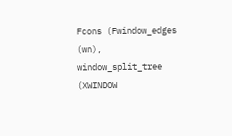Fcons (Fwindow_edges (wn),
window_split_tree (XWINDOW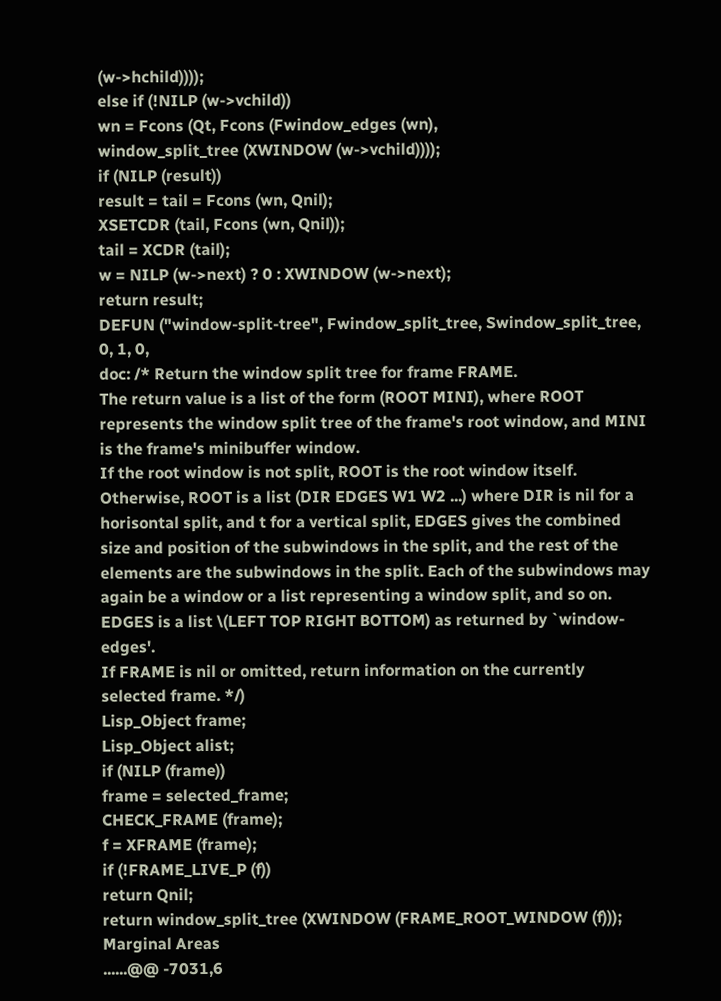(w->hchild))));
else if (!NILP (w->vchild))
wn = Fcons (Qt, Fcons (Fwindow_edges (wn),
window_split_tree (XWINDOW (w->vchild))));
if (NILP (result))
result = tail = Fcons (wn, Qnil);
XSETCDR (tail, Fcons (wn, Qnil));
tail = XCDR (tail);
w = NILP (w->next) ? 0 : XWINDOW (w->next);
return result;
DEFUN ("window-split-tree", Fwindow_split_tree, Swindow_split_tree,
0, 1, 0,
doc: /* Return the window split tree for frame FRAME.
The return value is a list of the form (ROOT MINI), where ROOT
represents the window split tree of the frame's root window, and MINI
is the frame's minibuffer window.
If the root window is not split, ROOT is the root window itself.
Otherwise, ROOT is a list (DIR EDGES W1 W2 ...) where DIR is nil for a
horisontal split, and t for a vertical split, EDGES gives the combined
size and position of the subwindows in the split, and the rest of the
elements are the subwindows in the split. Each of the subwindows may
again be a window or a list representing a window split, and so on.
EDGES is a list \(LEFT TOP RIGHT BOTTOM) as returned by `window-edges'.
If FRAME is nil or omitted, return information on the currently
selected frame. */)
Lisp_Object frame;
Lisp_Object alist;
if (NILP (frame))
frame = selected_frame;
CHECK_FRAME (frame);
f = XFRAME (frame);
if (!FRAME_LIVE_P (f))
return Qnil;
return window_split_tree (XWINDOW (FRAME_ROOT_WINDOW (f)));
Marginal Areas
......@@ -7031,6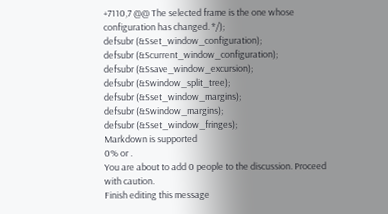+7110,7 @@ The selected frame is the one whose configuration has changed. */);
defsubr (&Sset_window_configuration);
defsubr (&Scurrent_window_configuration);
defsubr (&Ssave_window_excursion);
defsubr (&Swindow_split_tree);
defsubr (&Sset_window_margins);
defsubr (&Swindow_margins);
defsubr (&Sset_window_fringes);
Markdown is supported
0% or .
You are about to add 0 people to the discussion. Proceed with caution.
Finish editing this message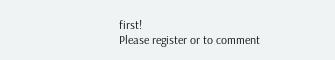first!
Please register or to comment